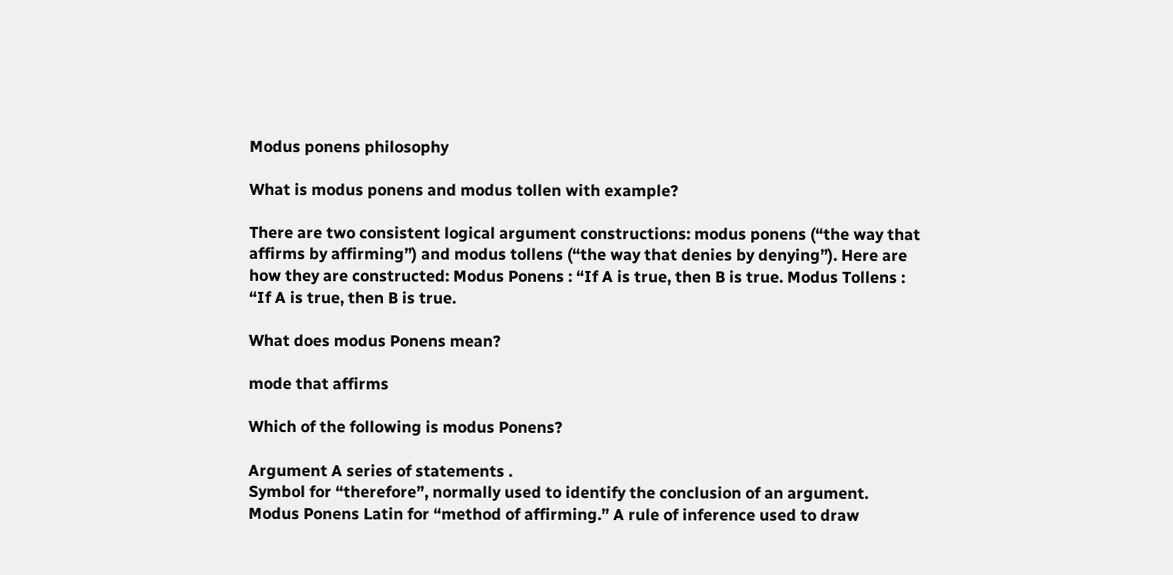Modus ponens philosophy

What is modus ponens and modus tollen with example?

There are two consistent logical argument constructions: modus ponens (“the way that affirms by affirming”) and modus tollens (“the way that denies by denying”). Here are how they are constructed: Modus Ponens : “If A is true, then B is true. Modus Tollens : “If A is true, then B is true.

What does modus Ponens mean?

mode that affirms

Which of the following is modus Ponens?

Argument A series of statements .
Symbol for “therefore”, normally used to identify the conclusion of an argument.
Modus Ponens Latin for “method of affirming.” A rule of inference used to draw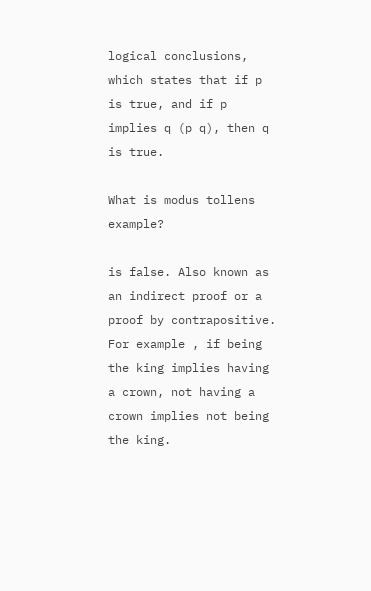logical conclusions, which states that if p is true, and if p implies q (p q), then q is true.

What is modus tollens example?

is false. Also known as an indirect proof or a proof by contrapositive. For example , if being the king implies having a crown, not having a crown implies not being the king.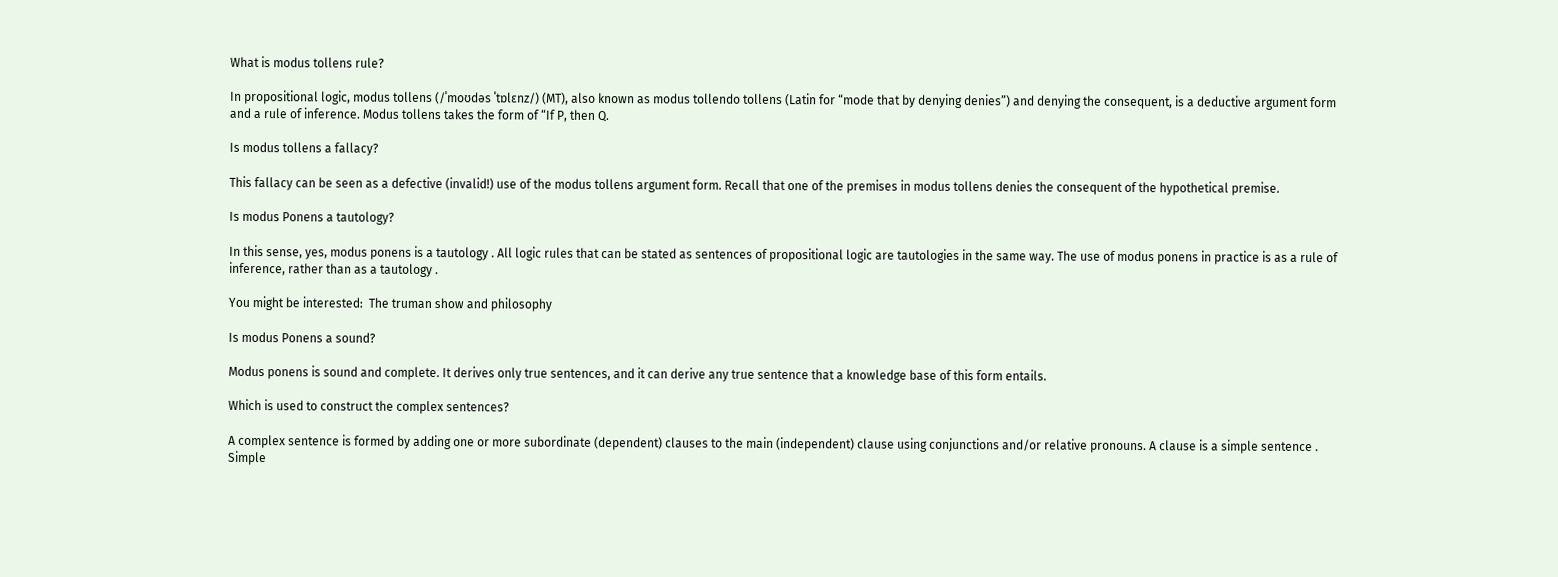What is modus tollens rule?

In propositional logic, modus tollens (/ˈmoʊdəs ˈtɒlɛnz/) (MT), also known as modus tollendo tollens (Latin for “mode that by denying denies”) and denying the consequent, is a deductive argument form and a rule of inference. Modus tollens takes the form of “If P, then Q.

Is modus tollens a fallacy?

This fallacy can be seen as a defective (invalid!) use of the modus tollens argument form. Recall that one of the premises in modus tollens denies the consequent of the hypothetical premise.

Is modus Ponens a tautology?

In this sense, yes, modus ponens is a tautology . All logic rules that can be stated as sentences of propositional logic are tautologies in the same way. The use of modus ponens in practice is as a rule of inference, rather than as a tautology .

You might be interested:  The truman show and philosophy

Is modus Ponens a sound?

Modus ponens is sound and complete. It derives only true sentences, and it can derive any true sentence that a knowledge base of this form entails.

Which is used to construct the complex sentences?

A complex sentence is formed by adding one or more subordinate (dependent) clauses to the main (independent) clause using conjunctions and/or relative pronouns. A clause is a simple sentence . Simple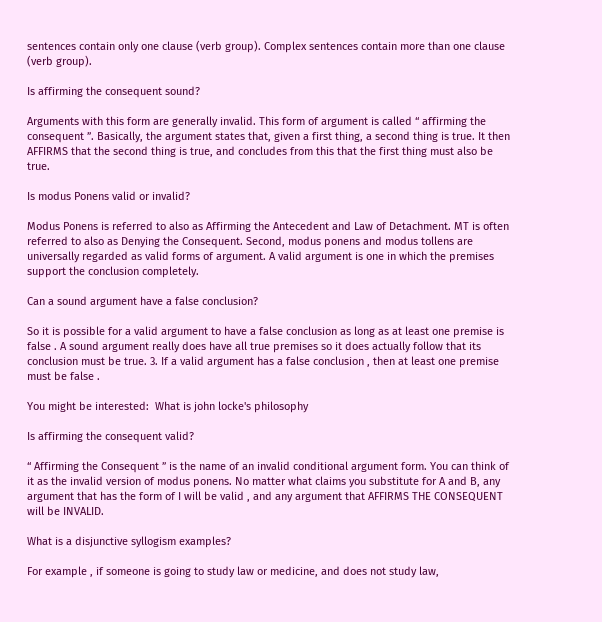sentences contain only one clause (verb group). Complex sentences contain more than one clause (verb group).

Is affirming the consequent sound?

Arguments with this form are generally invalid. This form of argument is called “ affirming the consequent ”. Basically, the argument states that, given a first thing, a second thing is true. It then AFFIRMS that the second thing is true, and concludes from this that the first thing must also be true.

Is modus Ponens valid or invalid?

Modus Ponens is referred to also as Affirming the Antecedent and Law of Detachment. MT is often referred to also as Denying the Consequent. Second, modus ponens and modus tollens are universally regarded as valid forms of argument. A valid argument is one in which the premises support the conclusion completely.

Can a sound argument have a false conclusion?

So it is possible for a valid argument to have a false conclusion as long as at least one premise is false . A sound argument really does have all true premises so it does actually follow that its conclusion must be true. 3. If a valid argument has a false conclusion , then at least one premise must be false .

You might be interested:  What is john locke's philosophy

Is affirming the consequent valid?

“ Affirming the Consequent ” is the name of an invalid conditional argument form. You can think of it as the invalid version of modus ponens. No matter what claims you substitute for A and B, any argument that has the form of I will be valid , and any argument that AFFIRMS THE CONSEQUENT will be INVALID.

What is a disjunctive syllogism examples?

For example , if someone is going to study law or medicine, and does not study law,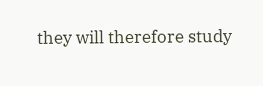they will therefore study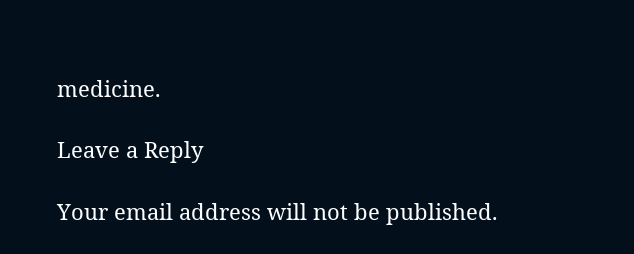medicine.

Leave a Reply

Your email address will not be published.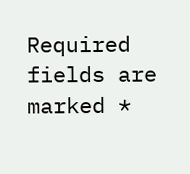Required fields are marked *